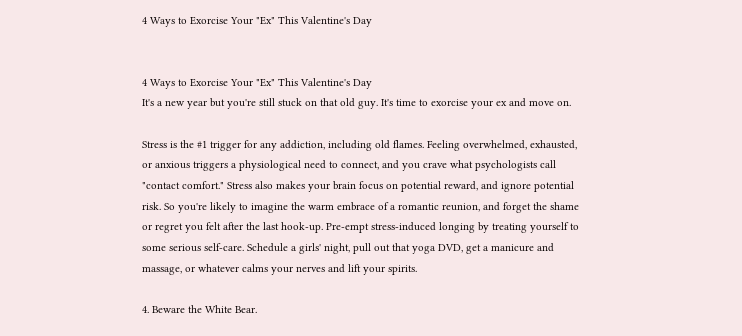4 Ways to Exorcise Your "Ex" This Valentine's Day


4 Ways to Exorcise Your "Ex" This Valentine's Day
It's a new year but you're still stuck on that old guy. It's time to exorcise your ex and move on.

Stress is the #1 trigger for any addiction, including old flames. Feeling overwhelmed, exhausted, or anxious triggers a physiological need to connect, and you crave what psychologists call "contact comfort." Stress also makes your brain focus on potential reward, and ignore potential risk. So you're likely to imagine the warm embrace of a romantic reunion, and forget the shame or regret you felt after the last hook-up. Pre-empt stress-induced longing by treating yourself to some serious self-care. Schedule a girls' night, pull out that yoga DVD, get a manicure and massage, or whatever calms your nerves and lift your spirits.

4. Beware the White Bear.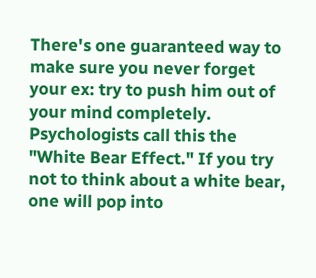There's one guaranteed way to make sure you never forget your ex: try to push him out of your mind completely. Psychologists call this the "White Bear Effect." If you try not to think about a white bear, one will pop into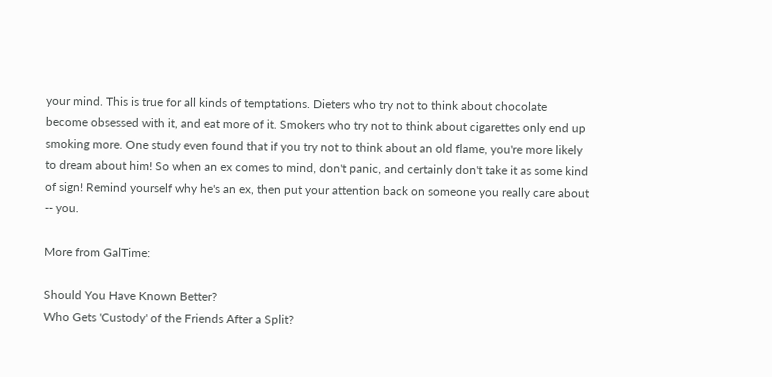your mind. This is true for all kinds of temptations. Dieters who try not to think about chocolate become obsessed with it, and eat more of it. Smokers who try not to think about cigarettes only end up smoking more. One study even found that if you try not to think about an old flame, you're more likely to dream about him! So when an ex comes to mind, don't panic, and certainly don't take it as some kind of sign! Remind yourself why he's an ex, then put your attention back on someone you really care about -- you.

More from GalTime:

Should You Have Known Better?
Who Gets 'Custody' of the Friends After a Split?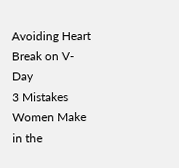Avoiding Heart Break on V-Day
3 Mistakes Women Make in the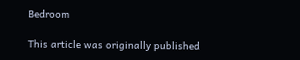Bedroom

This article was originally published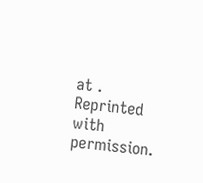at . Reprinted with permission.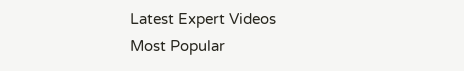Latest Expert Videos
Most Popular